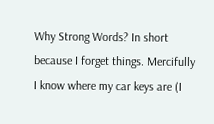Why Strong Words? In short because I forget things. Mercifully I know where my car keys are (I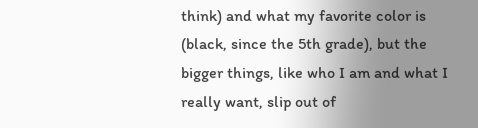think) and what my favorite color is (black, since the 5th grade), but the bigger things, like who I am and what I really want, slip out of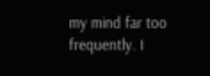my mind far too frequently. I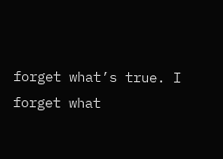forget what’s true. I forget what